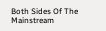Both Sides Of The Mainstream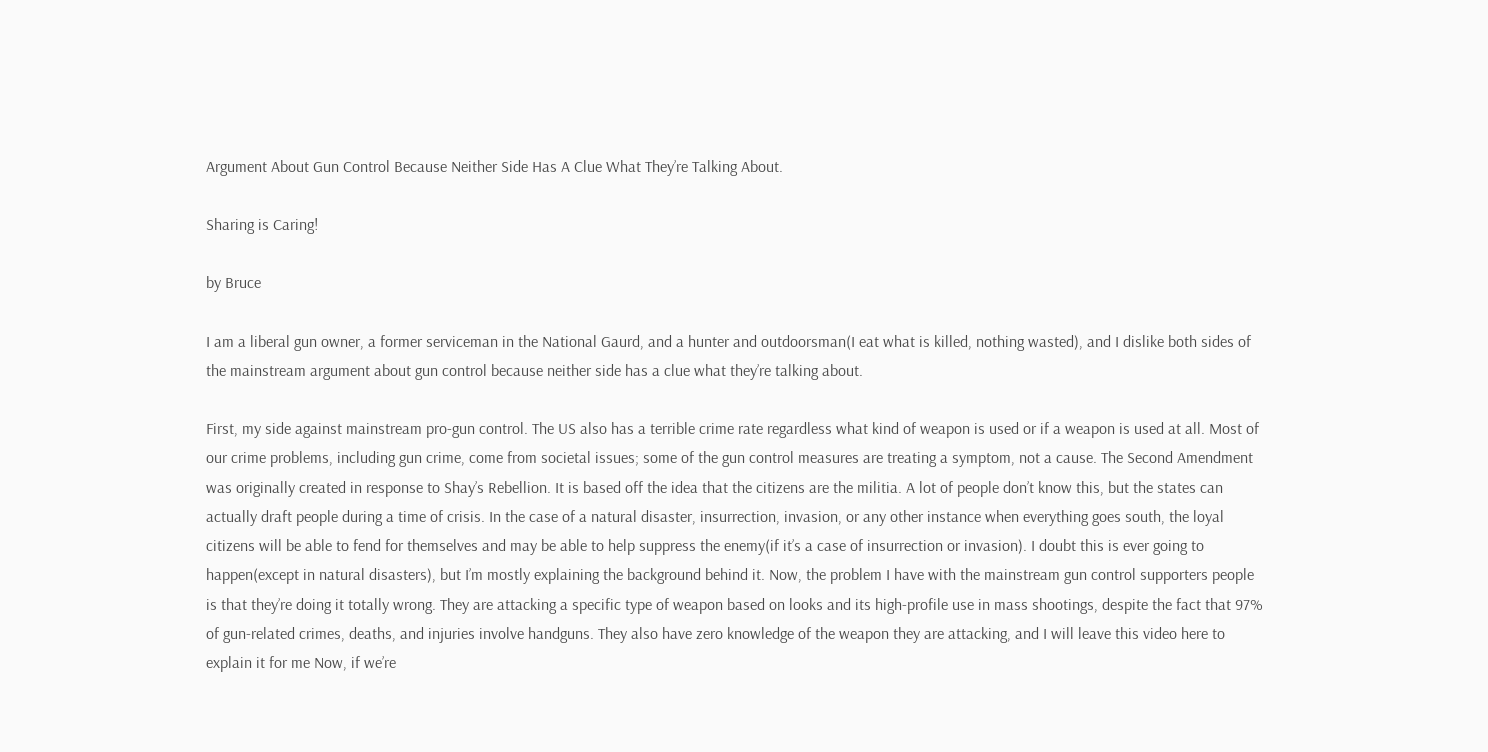Argument About Gun Control Because Neither Side Has A Clue What They’re Talking About.

Sharing is Caring!

by Bruce

I am a liberal gun owner, a former serviceman in the National Gaurd, and a hunter and outdoorsman(I eat what is killed, nothing wasted), and I dislike both sides of the mainstream argument about gun control because neither side has a clue what they’re talking about.

First, my side against mainstream pro-gun control. The US also has a terrible crime rate regardless what kind of weapon is used or if a weapon is used at all. Most of our crime problems, including gun crime, come from societal issues; some of the gun control measures are treating a symptom, not a cause. The Second Amendment was originally created in response to Shay’s Rebellion. It is based off the idea that the citizens are the militia. A lot of people don’t know this, but the states can actually draft people during a time of crisis. In the case of a natural disaster, insurrection, invasion, or any other instance when everything goes south, the loyal citizens will be able to fend for themselves and may be able to help suppress the enemy(if it’s a case of insurrection or invasion). I doubt this is ever going to happen(except in natural disasters), but I’m mostly explaining the background behind it. Now, the problem I have with the mainstream gun control supporters people is that they’re doing it totally wrong. They are attacking a specific type of weapon based on looks and its high-profile use in mass shootings, despite the fact that 97% of gun-related crimes, deaths, and injuries involve handguns. They also have zero knowledge of the weapon they are attacking, and I will leave this video here to explain it for me Now, if we’re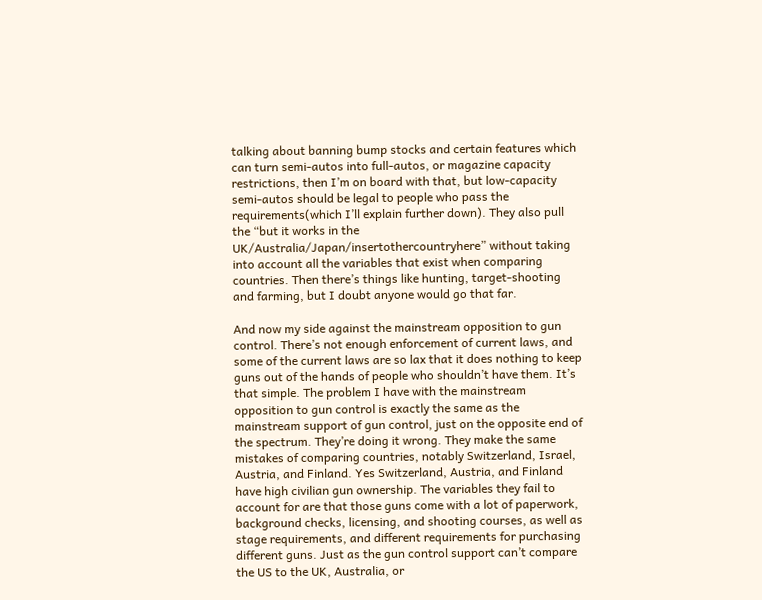talking about banning bump stocks and certain features which can turn semi-autos into full-autos, or magazine capacity restrictions, then I’m on board with that, but low-capacity semi-autos should be legal to people who pass the requirements(which I’ll explain further down). They also pull the “but it works in the UK/Australia/Japan/insertothercountryhere” without taking into account all the variables that exist when comparing countries. Then there’s things like hunting, target-shooting and farming, but I doubt anyone would go that far.

And now my side against the mainstream opposition to gun control. There’s not enough enforcement of current laws, and some of the current laws are so lax that it does nothing to keep guns out of the hands of people who shouldn’t have them. It’s that simple. The problem I have with the mainstream opposition to gun control is exactly the same as the mainstream support of gun control, just on the opposite end of the spectrum. They’re doing it wrong. They make the same mistakes of comparing countries, notably Switzerland, Israel, Austria, and Finland. Yes Switzerland, Austria, and Finland have high civilian gun ownership. The variables they fail to account for are that those guns come with a lot of paperwork, background checks, licensing, and shooting courses, as well as stage requirements, and different requirements for purchasing different guns. Just as the gun control support can’t compare the US to the UK, Australia, or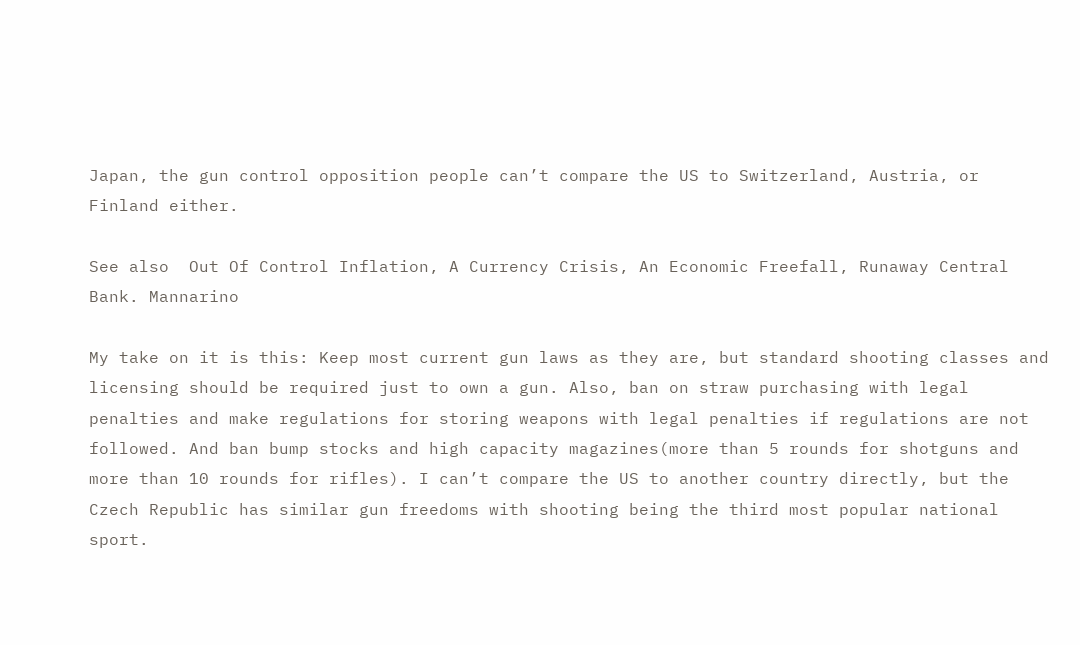Japan, the gun control opposition people can’t compare the US to Switzerland, Austria, or Finland either.

See also  Out Of Control Inflation, A Currency Crisis, An Economic Freefall, Runaway Central Bank. Mannarino

My take on it is this: Keep most current gun laws as they are, but standard shooting classes and licensing should be required just to own a gun. Also, ban on straw purchasing with legal penalties and make regulations for storing weapons with legal penalties if regulations are not followed. And ban bump stocks and high capacity magazines(more than 5 rounds for shotguns and more than 10 rounds for rifles). I can’t compare the US to another country directly, but the Czech Republic has similar gun freedoms with shooting being the third most popular national sport.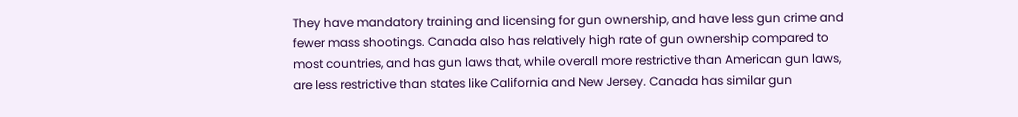They have mandatory training and licensing for gun ownership, and have less gun crime and fewer mass shootings. Canada also has relatively high rate of gun ownership compared to most countries, and has gun laws that, while overall more restrictive than American gun laws, are less restrictive than states like California and New Jersey. Canada has similar gun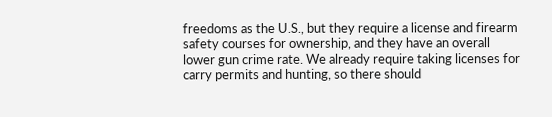freedoms as the U.S., but they require a license and firearm safety courses for ownership, and they have an overall lower gun crime rate. We already require taking licenses for carry permits and hunting, so there should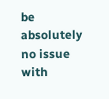be absolutely no issue with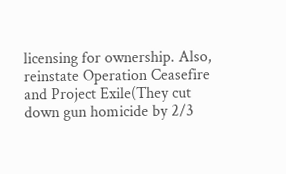licensing for ownership. Also, reinstate Operation Ceasefire and Project Exile(They cut down gun homicide by 2/3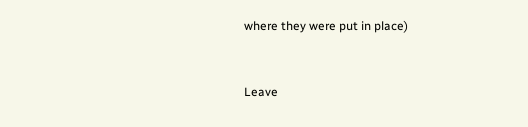where they were put in place)


Leave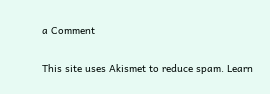a Comment

This site uses Akismet to reduce spam. Learn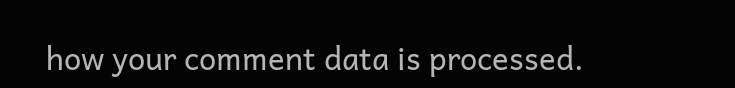how your comment data is processed.